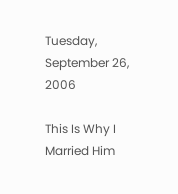Tuesday, September 26, 2006

This Is Why I Married Him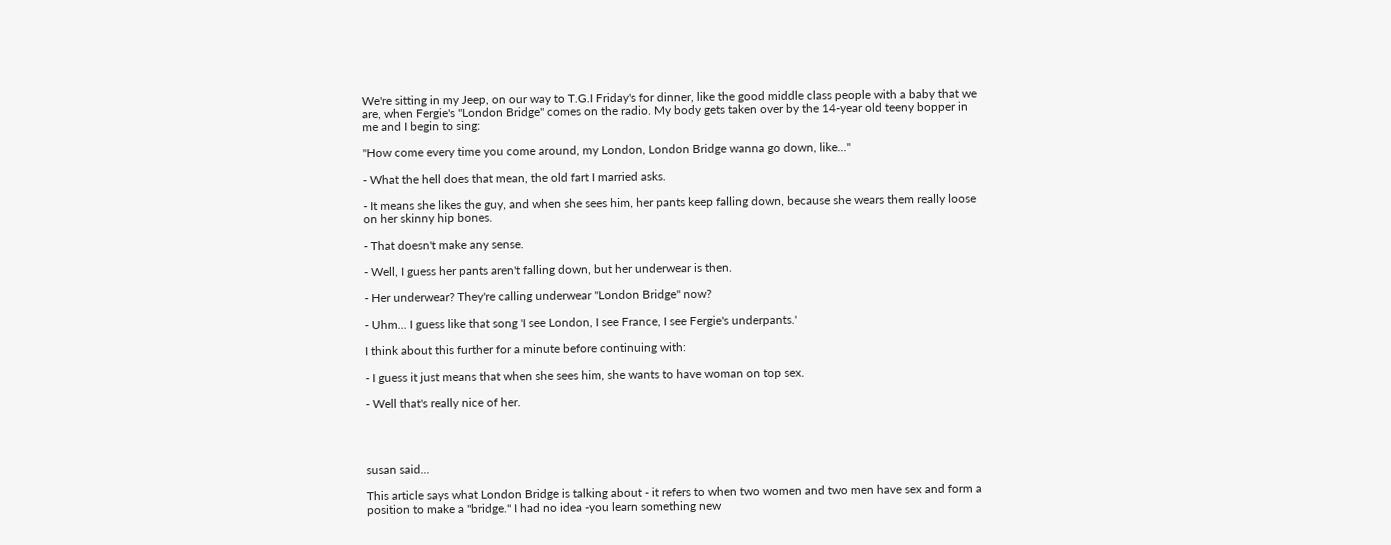We're sitting in my Jeep, on our way to T.G.I Friday's for dinner, like the good middle class people with a baby that we are, when Fergie's "London Bridge" comes on the radio. My body gets taken over by the 14-year old teeny bopper in me and I begin to sing:

"How come every time you come around, my London, London Bridge wanna go down, like..."

- What the hell does that mean, the old fart I married asks.

- It means she likes the guy, and when she sees him, her pants keep falling down, because she wears them really loose on her skinny hip bones.

- That doesn't make any sense.

- Well, I guess her pants aren't falling down, but her underwear is then.

- Her underwear? They're calling underwear "London Bridge" now?

- Uhm... I guess like that song 'I see London, I see France, I see Fergie's underpants.'

I think about this further for a minute before continuing with:

- I guess it just means that when she sees him, she wants to have woman on top sex.

- Well that's really nice of her.




susan said...

This article says what London Bridge is talking about - it refers to when two women and two men have sex and form a position to make a "bridge." I had no idea -you learn something new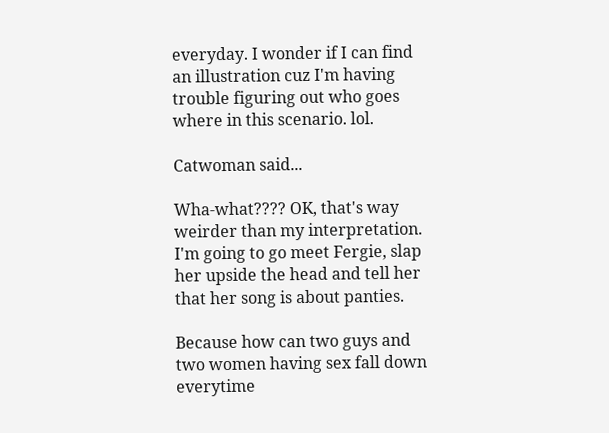everyday. I wonder if I can find an illustration cuz I'm having trouble figuring out who goes where in this scenario. lol.

Catwoman said...

Wha-what???? OK, that's way weirder than my interpretation. I'm going to go meet Fergie, slap her upside the head and tell her that her song is about panties.

Because how can two guys and two women having sex fall down everytime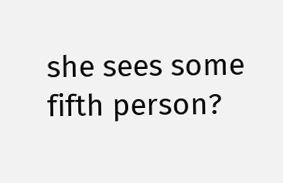she sees some fifth person?